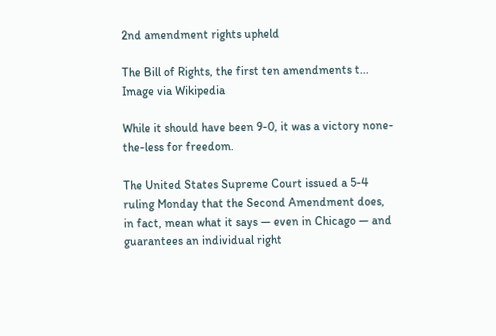2nd amendment rights upheld

The Bill of Rights, the first ten amendments t...
Image via Wikipedia

While it should have been 9-0, it was a victory none-the-less for freedom.

The United States Supreme Court issued a 5-4 ruling Monday that the Second Amendment does, in fact, mean what it says — even in Chicago — and guarantees an individual right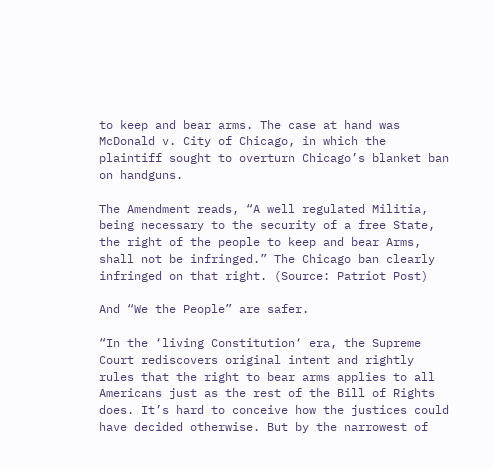to keep and bear arms. The case at hand was McDonald v. City of Chicago, in which the plaintiff sought to overturn Chicago’s blanket ban on handguns.

The Amendment reads, “A well regulated Militia, being necessary to the security of a free State, the right of the people to keep and bear Arms, shall not be infringed.” The Chicago ban clearly infringed on that right. (Source: Patriot Post)

And “We the People” are safer.

“In the ‘living Constitution‘ era, the Supreme Court rediscovers original intent and rightly rules that the right to bear arms applies to all Americans just as the rest of the Bill of Rights does. It’s hard to conceive how the justices could have decided otherwise. But by the narrowest of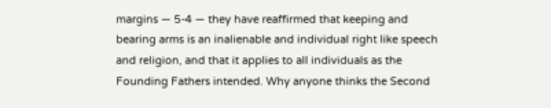margins — 5-4 — they have reaffirmed that keeping and bearing arms is an inalienable and individual right like speech and religion, and that it applies to all individuals as the Founding Fathers intended. Why anyone thinks the Second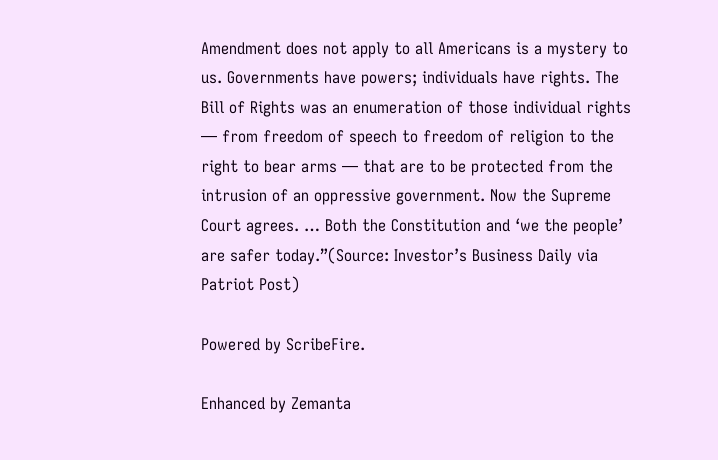Amendment does not apply to all Americans is a mystery to us. Governments have powers; individuals have rights. The Bill of Rights was an enumeration of those individual rights — from freedom of speech to freedom of religion to the right to bear arms — that are to be protected from the intrusion of an oppressive government. Now the Supreme Court agrees. … Both the Constitution and ‘we the people’ are safer today.”(Source: Investor’s Business Daily via Patriot Post)

Powered by ScribeFire.

Enhanced by Zemanta